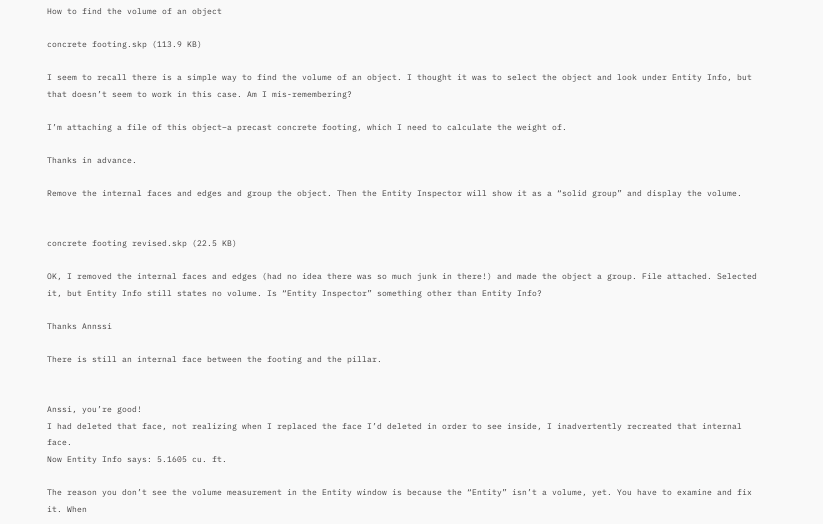How to find the volume of an object

concrete footing.skp (113.9 KB)

I seem to recall there is a simple way to find the volume of an object. I thought it was to select the object and look under Entity Info, but that doesn’t seem to work in this case. Am I mis-remembering?

I’m attaching a file of this object–a precast concrete footing, which I need to calculate the weight of.

Thanks in advance.

Remove the internal faces and edges and group the object. Then the Entity Inspector will show it as a “solid group” and display the volume.


concrete footing revised.skp (22.5 KB)

OK, I removed the internal faces and edges (had no idea there was so much junk in there!) and made the object a group. File attached. Selected it, but Entity Info still states no volume. Is “Entity Inspector” something other than Entity Info?

Thanks Annssi

There is still an internal face between the footing and the pillar.


Anssi, you’re good!
I had deleted that face, not realizing when I replaced the face I’d deleted in order to see inside, I inadvertently recreated that internal face.
Now Entity Info says: 5.1605 cu. ft.

The reason you don’t see the volume measurement in the Entity window is because the “Entity” isn’t a volume, yet. You have to examine and fix it. When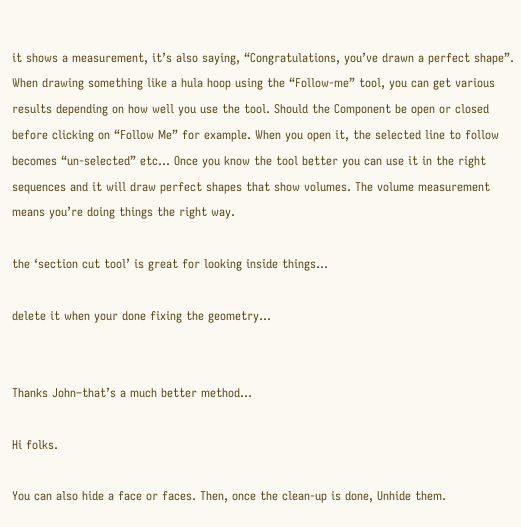it shows a measurement, it’s also saying, “Congratulations, you’ve drawn a perfect shape”.
When drawing something like a hula hoop using the “Follow-me” tool, you can get various results depending on how well you use the tool. Should the Component be open or closed before clicking on “Follow Me” for example. When you open it, the selected line to follow becomes “un-selected” etc… Once you know the tool better you can use it in the right sequences and it will draw perfect shapes that show volumes. The volume measurement means you’re doing things the right way.

the ‘section cut tool’ is great for looking inside things…

delete it when your done fixing the geometry…


Thanks John–that’s a much better method…

Hi folks.

You can also hide a face or faces. Then, once the clean-up is done, Unhide them.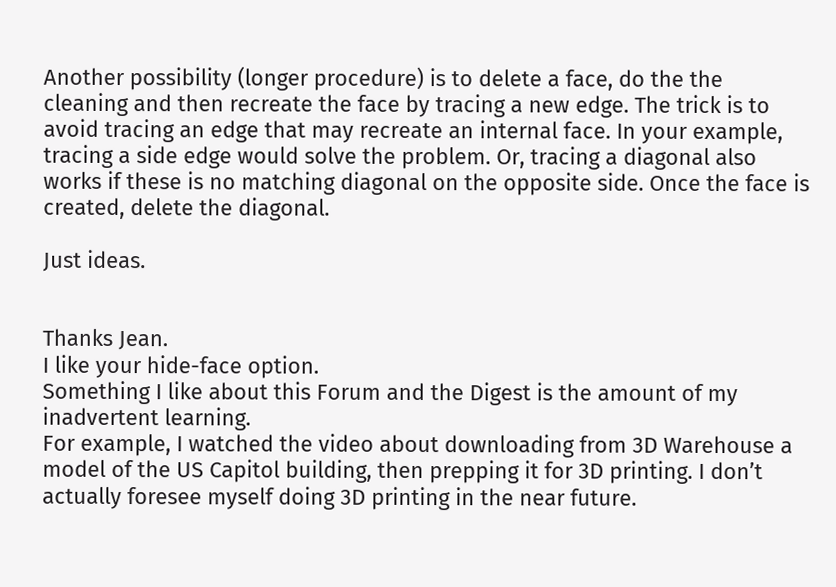Another possibility (longer procedure) is to delete a face, do the the cleaning and then recreate the face by tracing a new edge. The trick is to avoid tracing an edge that may recreate an internal face. In your example, tracing a side edge would solve the problem. Or, tracing a diagonal also works if these is no matching diagonal on the opposite side. Once the face is created, delete the diagonal.

Just ideas.


Thanks Jean.
I like your hide-face option.
Something I like about this Forum and the Digest is the amount of my inadvertent learning.
For example, I watched the video about downloading from 3D Warehouse a model of the US Capitol building, then prepping it for 3D printing. I don’t actually foresee myself doing 3D printing in the near future.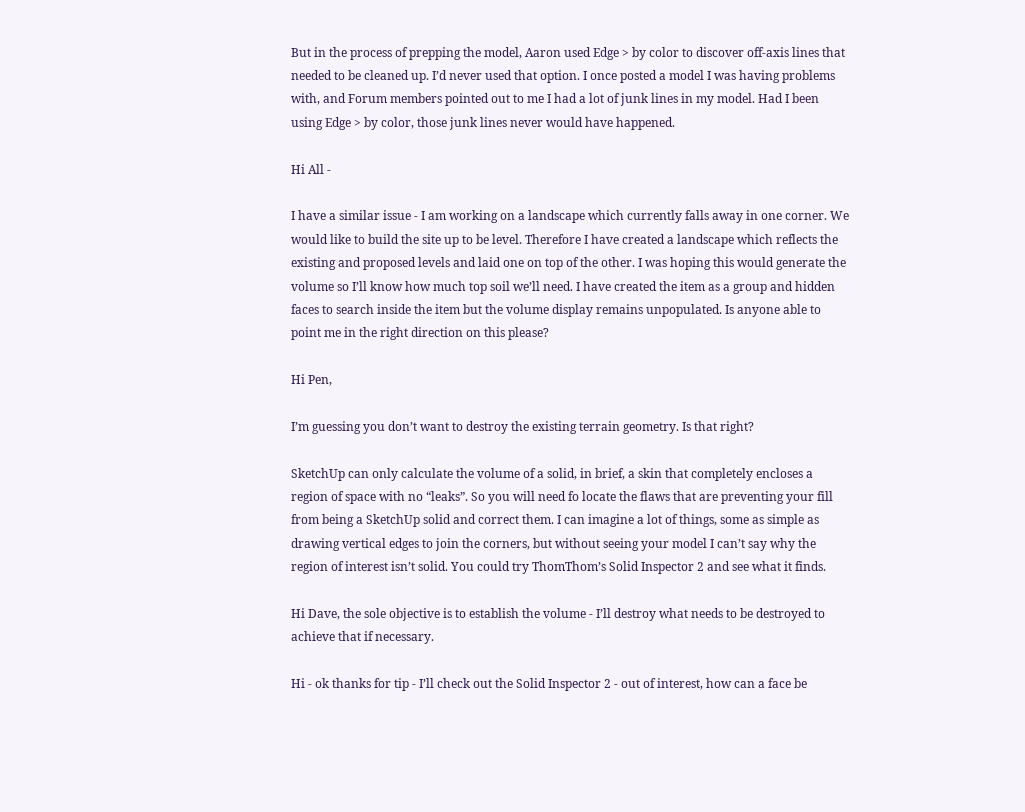But in the process of prepping the model, Aaron used Edge > by color to discover off-axis lines that needed to be cleaned up. I’d never used that option. I once posted a model I was having problems with, and Forum members pointed out to me I had a lot of junk lines in my model. Had I been using Edge > by color, those junk lines never would have happened.

Hi All -

I have a similar issue - I am working on a landscape which currently falls away in one corner. We would like to build the site up to be level. Therefore I have created a landscape which reflects the existing and proposed levels and laid one on top of the other. I was hoping this would generate the volume so I’ll know how much top soil we’ll need. I have created the item as a group and hidden faces to search inside the item but the volume display remains unpopulated. Is anyone able to point me in the right direction on this please?

Hi Pen,

I’m guessing you don’t want to destroy the existing terrain geometry. Is that right?

SketchUp can only calculate the volume of a solid, in brief, a skin that completely encloses a region of space with no “leaks”. So you will need fo locate the flaws that are preventing your fill from being a SketchUp solid and correct them. I can imagine a lot of things, some as simple as drawing vertical edges to join the corners, but without seeing your model I can’t say why the region of interest isn’t solid. You could try ThomThom’s Solid Inspector 2 and see what it finds.

Hi Dave, the sole objective is to establish the volume - I’ll destroy what needs to be destroyed to achieve that if necessary.

Hi - ok thanks for tip - I’ll check out the Solid Inspector 2 - out of interest, how can a face be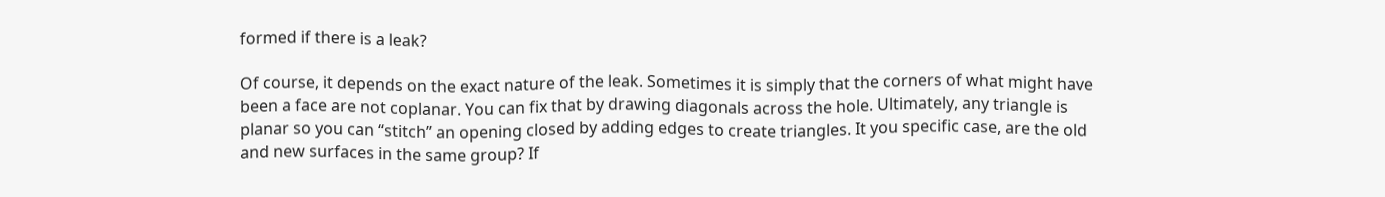formed if there is a leak?

Of course, it depends on the exact nature of the leak. Sometimes it is simply that the corners of what might have been a face are not coplanar. You can fix that by drawing diagonals across the hole. Ultimately, any triangle is planar so you can “stitch” an opening closed by adding edges to create triangles. It you specific case, are the old and new surfaces in the same group? If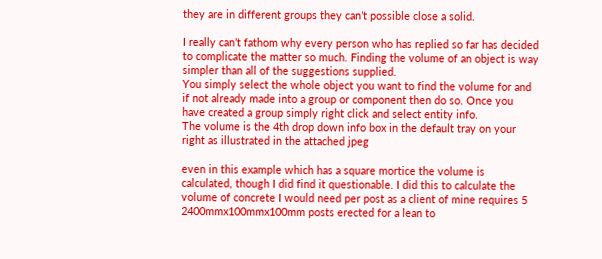they are in different groups they can’t possible close a solid.

I really can’t fathom why every person who has replied so far has decided to complicate the matter so much. Finding the volume of an object is way simpler than all of the suggestions supplied.
You simply select the whole object you want to find the volume for and if not already made into a group or component then do so. Once you have created a group simply right click and select entity info.
The volume is the 4th drop down info box in the default tray on your right as illustrated in the attached jpeg

even in this example which has a square mortice the volume is calculated, though I did find it questionable. I did this to calculate the volume of concrete I would need per post as a client of mine requires 5 2400mmx100mmx100mm posts erected for a lean to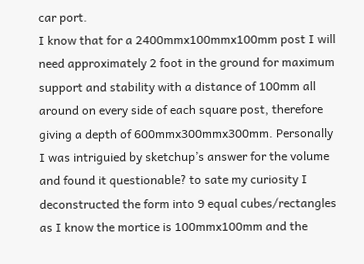car port.
I know that for a 2400mmx100mmx100mm post I will need approximately 2 foot in the ground for maximum support and stability with a distance of 100mm all around on every side of each square post, therefore giving a depth of 600mmx300mmx300mm. Personally I was intriguied by sketchup’s answer for the volume and found it questionable? to sate my curiosity I deconstructed the form into 9 equal cubes/rectangles as I know the mortice is 100mmx100mm and the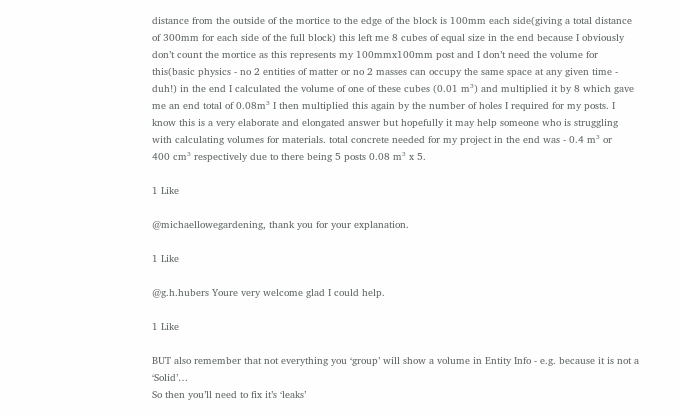distance from the outside of the mortice to the edge of the block is 100mm each side(giving a total distance of 300mm for each side of the full block) this left me 8 cubes of equal size in the end because I obviously don’t count the mortice as this represents my 100mmx100mm post and I don’t need the volume for this(basic physics - no 2 entities of matter or no 2 masses can occupy the same space at any given time - duh!) in the end I calculated the volume of one of these cubes (0.01 m³) and multiplied it by 8 which gave me an end total of 0.08m³ I then multiplied this again by the number of holes I required for my posts. I know this is a very elaborate and elongated answer but hopefully it may help someone who is struggling with calculating volumes for materials. total concrete needed for my project in the end was - 0.4 m³ or
400 cm³ respectively due to there being 5 posts 0.08 m³ x 5.

1 Like

@michaellowegardening, thank you for your explanation.

1 Like

@g.h.hubers Youre very welcome glad I could help.

1 Like

BUT also remember that not everything you ‘group’ will show a volume in Entity Info - e.g. because it is not a ‘Solid’…
So then you’ll need to fix it’s ‘leaks’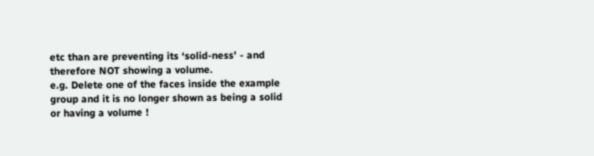etc than are preventing its ‘solid-ness’ - and therefore NOT showing a volume.
e.g. Delete one of the faces inside the example group and it is no longer shown as being a solid or having a volume !